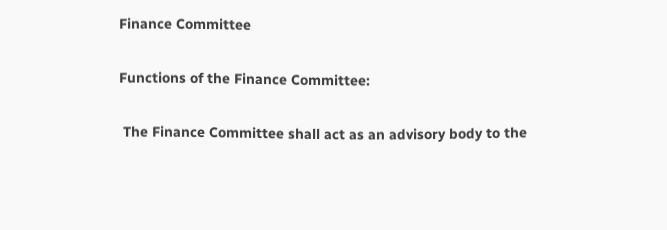Finance Committee

Functions of the Finance Committee:

 The Finance Committee shall act as an advisory body to the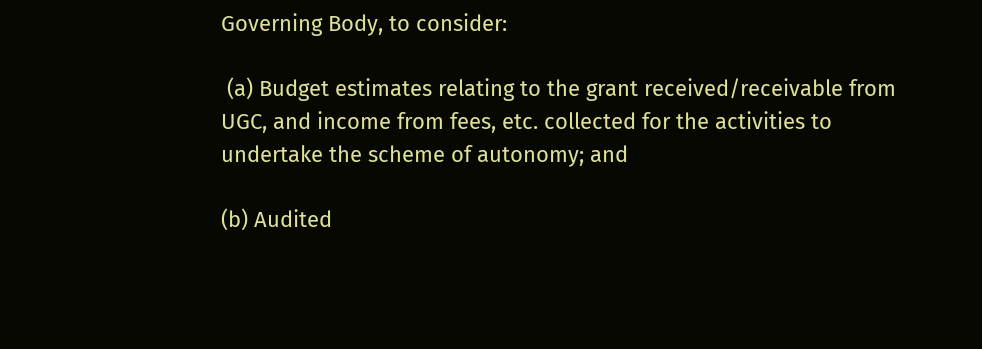Governing Body, to consider:

 (a) Budget estimates relating to the grant received/receivable from UGC, and income from fees, etc. collected for the activities to undertake the scheme of autonomy; and

(b) Audited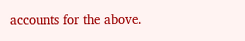accounts for the above.